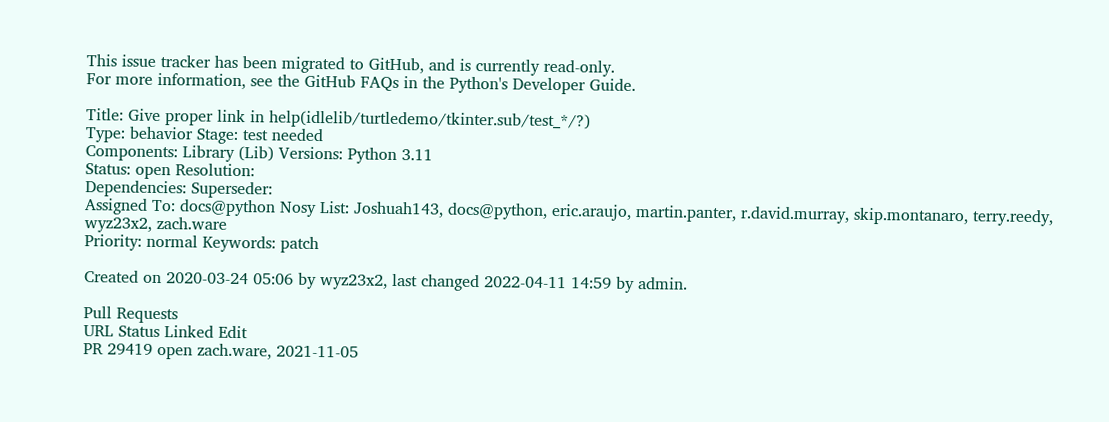This issue tracker has been migrated to GitHub, and is currently read-only.
For more information, see the GitHub FAQs in the Python's Developer Guide.

Title: Give proper link in help(idlelib/turtledemo/tkinter.sub/test_*/?)
Type: behavior Stage: test needed
Components: Library (Lib) Versions: Python 3.11
Status: open Resolution:
Dependencies: Superseder:
Assigned To: docs@python Nosy List: Joshuah143, docs@python, eric.araujo, martin.panter, r.david.murray, skip.montanaro, terry.reedy, wyz23x2, zach.ware
Priority: normal Keywords: patch

Created on 2020-03-24 05:06 by wyz23x2, last changed 2022-04-11 14:59 by admin.

Pull Requests
URL Status Linked Edit
PR 29419 open zach.ware, 2021-11-05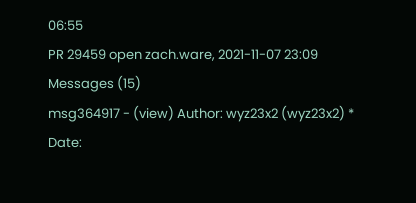06:55
PR 29459 open zach.ware, 2021-11-07 23:09
Messages (15)
msg364917 - (view) Author: wyz23x2 (wyz23x2) * Date: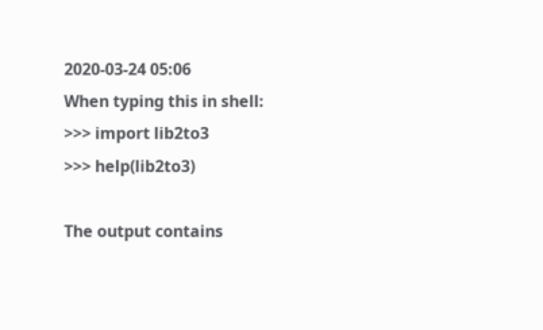2020-03-24 05:06
When typing this in shell:
>>> import lib2to3
>>> help(lib2to3)

The output contains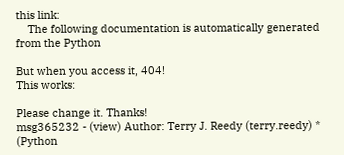this link:
    The following documentation is automatically generated from the Python

But when you access it, 404!
This works:

Please change it. Thanks!
msg365232 - (view) Author: Terry J. Reedy (terry.reedy) * (Python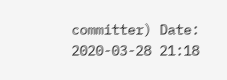committer) Date: 2020-03-28 21:18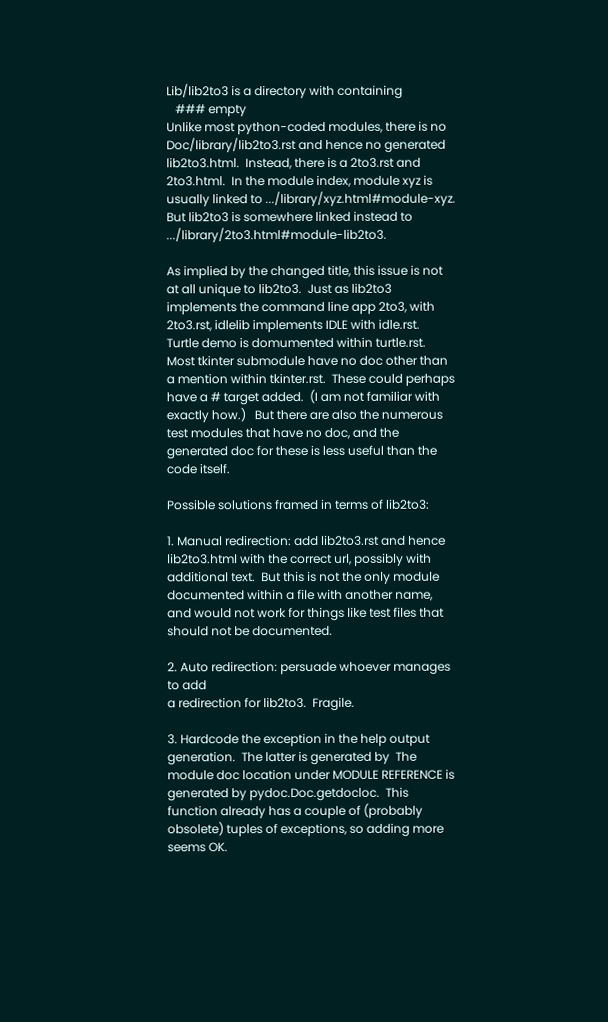Lib/lib2to3 is a directory with containing
   ### empty
Unlike most python-coded modules, there is no Doc/library/lib2to3.rst and hence no generated lib2to3.html.  Instead, there is a 2to3.rst and 2to3.html.  In the module index, module xyz is usually linked to .../library/xyz.html#module-xyz.  But lib2to3 is somewhere linked instead to .../library/2to3.html#module-lib2to3.

As implied by the changed title, this issue is not at all unique to lib2to3.  Just as lib2to3 implements the command line app 2to3, with 2to3.rst, idlelib implements IDLE with idle.rst.  Turtle demo is domumented within turtle.rst.  Most tkinter submodule have no doc other than a mention within tkinter.rst.  These could perhaps have a # target added.  (I am not familiar with exactly how.)   But there are also the numerous test modules that have no doc, and the generated doc for these is less useful than the code itself.

Possible solutions framed in terms of lib2to3:

1. Manual redirection: add lib2to3.rst and hence lib2to3.html with the correct url, possibly with additional text.  But this is not the only module documented within a file with another name, and would not work for things like test files that should not be documented.

2. Auto redirection: persuade whoever manages to add
a redirection for lib2to3.  Fragile.

3. Hardcode the exception in the help output generation.  The latter is generated by  The module doc location under MODULE REFERENCE is generated by pydoc.Doc.getdocloc.  This function already has a couple of (probably obsolete) tuples of exceptions, so adding more seems OK.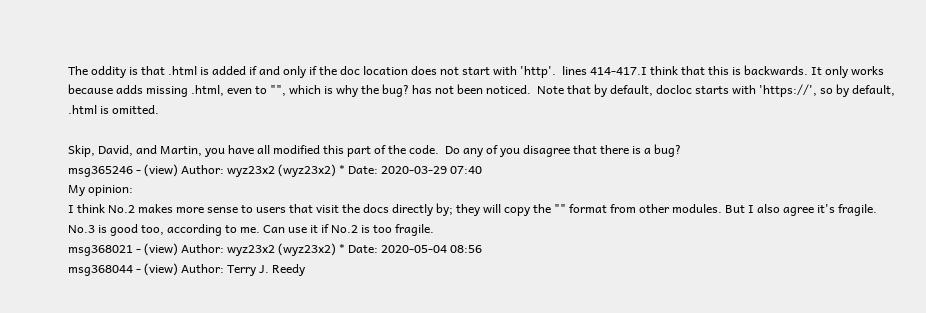The oddity is that .html is added if and only if the doc location does not start with 'http'.  lines 414-417.I think that this is backwards. It only works because adds missing .html, even to "", which is why the bug? has not been noticed.  Note that by default, docloc starts with 'https://', so by default, .html is omitted.

Skip, David, and Martin, you have all modified this part of the code.  Do any of you disagree that there is a bug?
msg365246 - (view) Author: wyz23x2 (wyz23x2) * Date: 2020-03-29 07:40
My opinion:
I think No.2 makes more sense to users that visit the docs directly by; they will copy the "" format from other modules. But I also agree it's fragile.
No.3 is good too, according to me. Can use it if No.2 is too fragile.
msg368021 - (view) Author: wyz23x2 (wyz23x2) * Date: 2020-05-04 08:56
msg368044 - (view) Author: Terry J. Reedy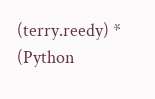(terry.reedy) * (Python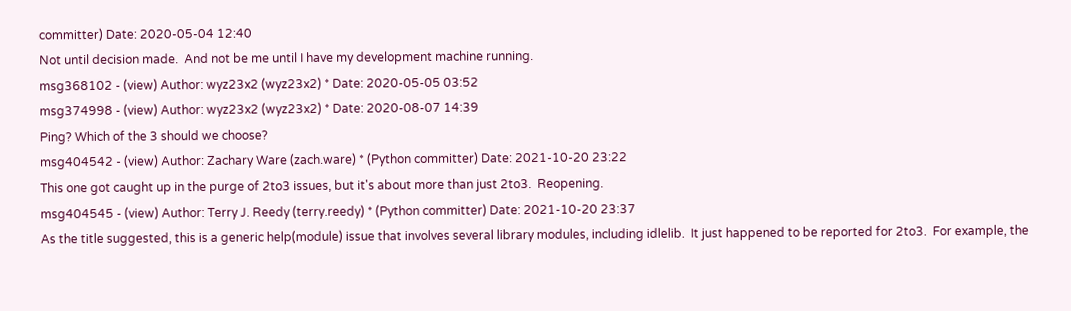committer) Date: 2020-05-04 12:40
Not until decision made.  And not be me until I have my development machine running.
msg368102 - (view) Author: wyz23x2 (wyz23x2) * Date: 2020-05-05 03:52
msg374998 - (view) Author: wyz23x2 (wyz23x2) * Date: 2020-08-07 14:39
Ping? Which of the 3 should we choose?
msg404542 - (view) Author: Zachary Ware (zach.ware) * (Python committer) Date: 2021-10-20 23:22
This one got caught up in the purge of 2to3 issues, but it's about more than just 2to3.  Reopening.
msg404545 - (view) Author: Terry J. Reedy (terry.reedy) * (Python committer) Date: 2021-10-20 23:37
As the title suggested, this is a generic help(module) issue that involves several library modules, including idlelib.  It just happened to be reported for 2to3.  For example, the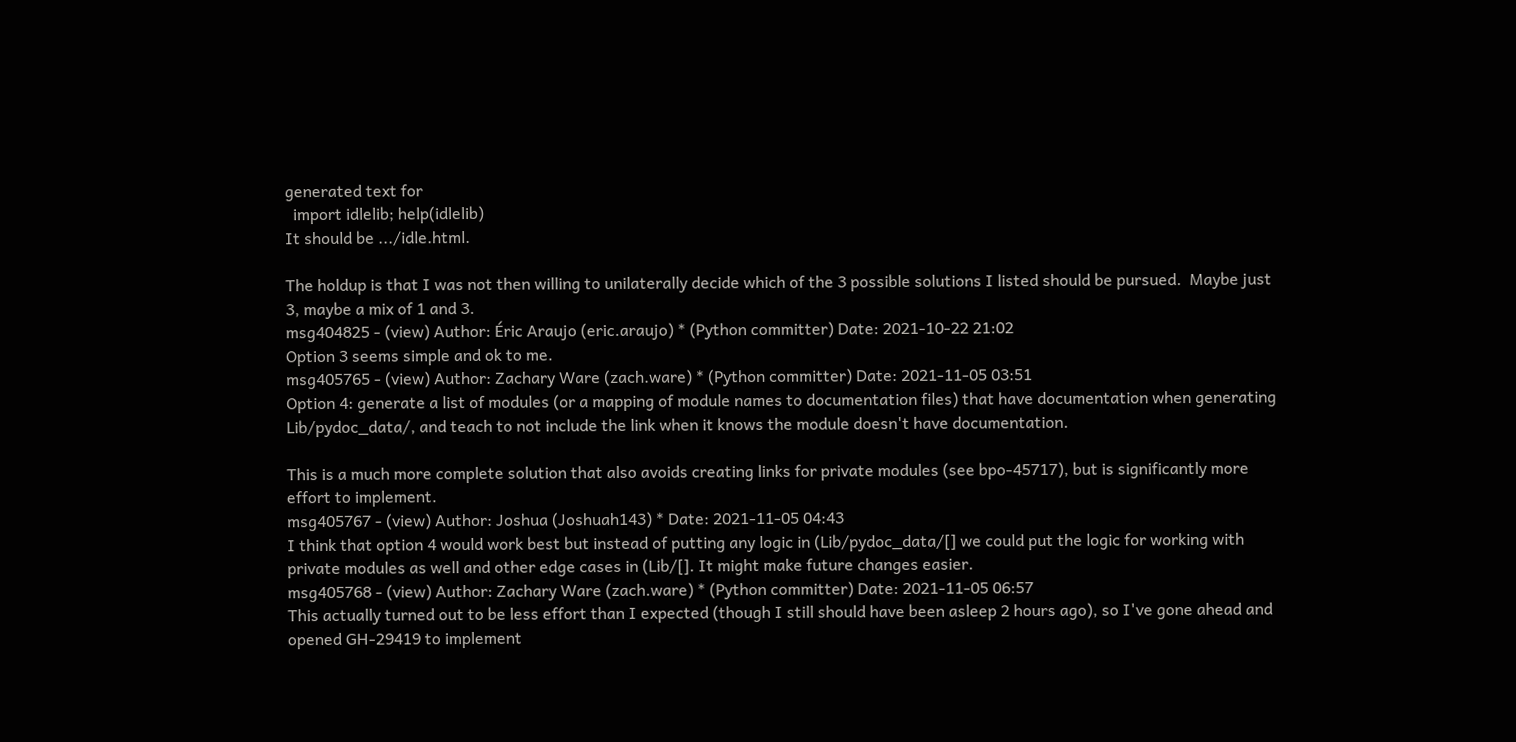generated text for
  import idlelib; help(idlelib)
It should be .../idle.html.

The holdup is that I was not then willing to unilaterally decide which of the 3 possible solutions I listed should be pursued.  Maybe just 3, maybe a mix of 1 and 3.
msg404825 - (view) Author: Éric Araujo (eric.araujo) * (Python committer) Date: 2021-10-22 21:02
Option 3 seems simple and ok to me.
msg405765 - (view) Author: Zachary Ware (zach.ware) * (Python committer) Date: 2021-11-05 03:51
Option 4: generate a list of modules (or a mapping of module names to documentation files) that have documentation when generating Lib/pydoc_data/, and teach to not include the link when it knows the module doesn't have documentation.

This is a much more complete solution that also avoids creating links for private modules (see bpo-45717), but is significantly more effort to implement.
msg405767 - (view) Author: Joshua (Joshuah143) * Date: 2021-11-05 04:43
I think that option 4 would work best but instead of putting any logic in (Lib/pydoc_data/[] we could put the logic for working with private modules as well and other edge cases in (Lib/[]. It might make future changes easier.
msg405768 - (view) Author: Zachary Ware (zach.ware) * (Python committer) Date: 2021-11-05 06:57
This actually turned out to be less effort than I expected (though I still should have been asleep 2 hours ago), so I've gone ahead and opened GH-29419 to implement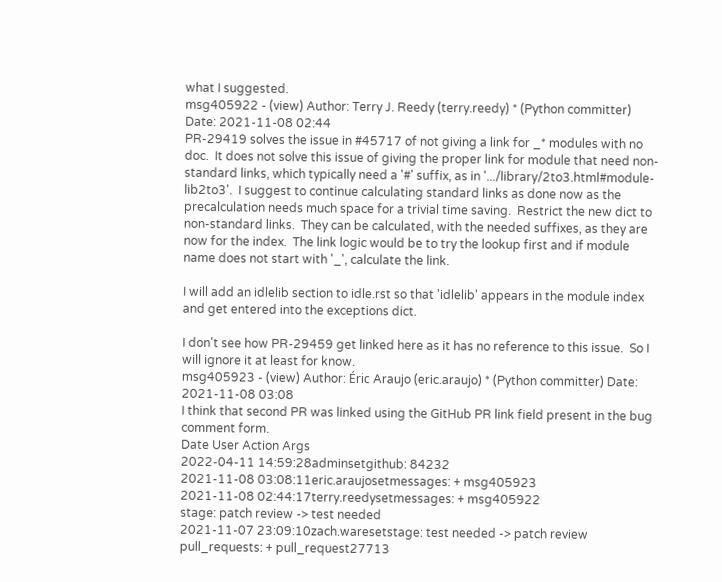what I suggested.
msg405922 - (view) Author: Terry J. Reedy (terry.reedy) * (Python committer) Date: 2021-11-08 02:44
PR-29419 solves the issue in #45717 of not giving a link for _* modules with no doc.  It does not solve this issue of giving the proper link for module that need non-standard links, which typically need a '#' suffix, as in '.../library/2to3.html#module-lib2to3'.  I suggest to continue calculating standard links as done now as the precalculation needs much space for a trivial time saving.  Restrict the new dict to non-standard links.  They can be calculated, with the needed suffixes, as they are now for the index.  The link logic would be to try the lookup first and if module name does not start with '_', calculate the link.

I will add an idlelib section to idle.rst so that 'idlelib' appears in the module index and get entered into the exceptions dict.

I don't see how PR-29459 get linked here as it has no reference to this issue.  So I will ignore it at least for know.
msg405923 - (view) Author: Éric Araujo (eric.araujo) * (Python committer) Date: 2021-11-08 03:08
I think that second PR was linked using the GitHub PR link field present in the bug comment form.
Date User Action Args
2022-04-11 14:59:28adminsetgithub: 84232
2021-11-08 03:08:11eric.araujosetmessages: + msg405923
2021-11-08 02:44:17terry.reedysetmessages: + msg405922
stage: patch review -> test needed
2021-11-07 23:09:10zach.waresetstage: test needed -> patch review
pull_requests: + pull_request27713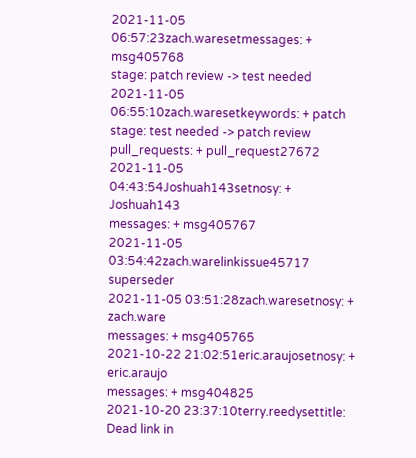2021-11-05 06:57:23zach.waresetmessages: + msg405768
stage: patch review -> test needed
2021-11-05 06:55:10zach.waresetkeywords: + patch
stage: test needed -> patch review
pull_requests: + pull_request27672
2021-11-05 04:43:54Joshuah143setnosy: + Joshuah143
messages: + msg405767
2021-11-05 03:54:42zach.warelinkissue45717 superseder
2021-11-05 03:51:28zach.waresetnosy: + zach.ware
messages: + msg405765
2021-10-22 21:02:51eric.araujosetnosy: + eric.araujo
messages: + msg404825
2021-10-20 23:37:10terry.reedysettitle: Dead link in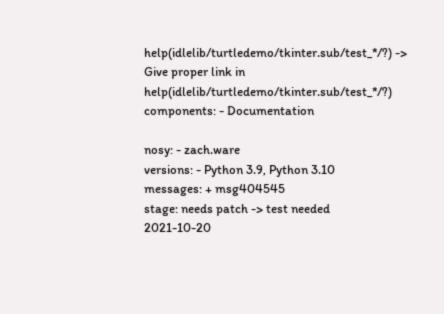help(idlelib/turtledemo/tkinter.sub/test_*/?) -> Give proper link in help(idlelib/turtledemo/tkinter.sub/test_*/?)
components: - Documentation

nosy: - zach.ware
versions: - Python 3.9, Python 3.10
messages: + msg404545
stage: needs patch -> test needed
2021-10-20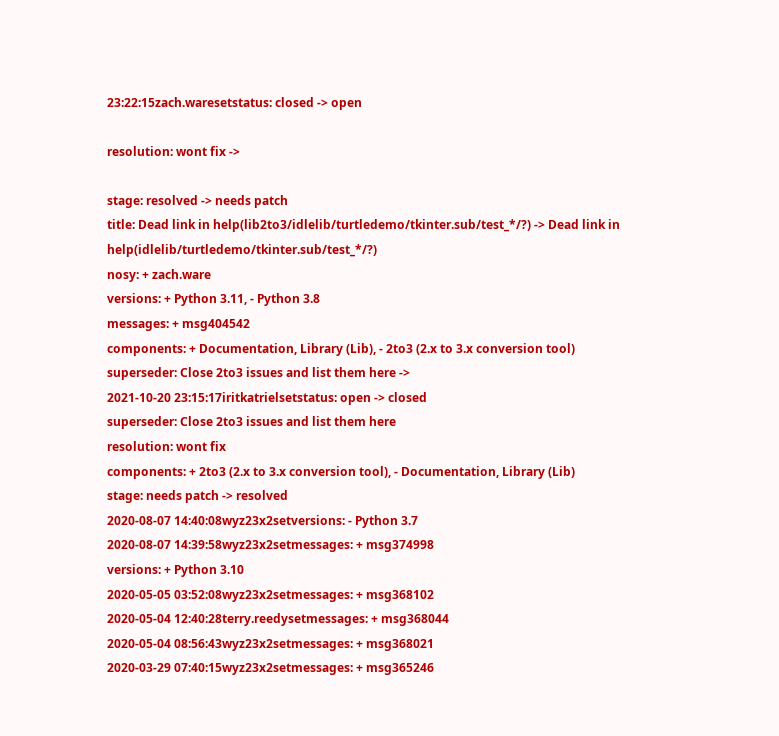23:22:15zach.waresetstatus: closed -> open

resolution: wont fix ->

stage: resolved -> needs patch
title: Dead link in help(lib2to3/idlelib/turtledemo/tkinter.sub/test_*/?) -> Dead link in help(idlelib/turtledemo/tkinter.sub/test_*/?)
nosy: + zach.ware
versions: + Python 3.11, - Python 3.8
messages: + msg404542
components: + Documentation, Library (Lib), - 2to3 (2.x to 3.x conversion tool)
superseder: Close 2to3 issues and list them here ->
2021-10-20 23:15:17iritkatrielsetstatus: open -> closed
superseder: Close 2to3 issues and list them here
resolution: wont fix
components: + 2to3 (2.x to 3.x conversion tool), - Documentation, Library (Lib)
stage: needs patch -> resolved
2020-08-07 14:40:08wyz23x2setversions: - Python 3.7
2020-08-07 14:39:58wyz23x2setmessages: + msg374998
versions: + Python 3.10
2020-05-05 03:52:08wyz23x2setmessages: + msg368102
2020-05-04 12:40:28terry.reedysetmessages: + msg368044
2020-05-04 08:56:43wyz23x2setmessages: + msg368021
2020-03-29 07:40:15wyz23x2setmessages: + msg365246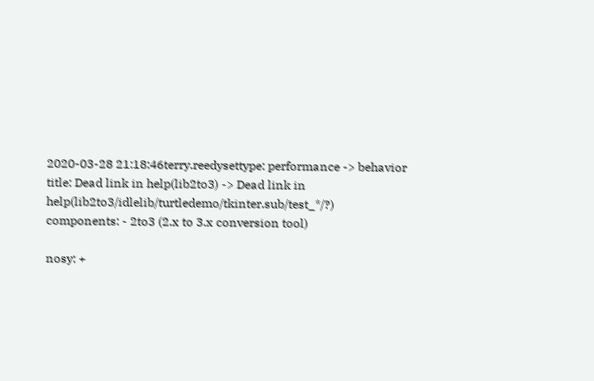2020-03-28 21:18:46terry.reedysettype: performance -> behavior
title: Dead link in help(lib2to3) -> Dead link in help(lib2to3/idlelib/turtledemo/tkinter.sub/test_*/?)
components: - 2to3 (2.x to 3.x conversion tool)

nosy: +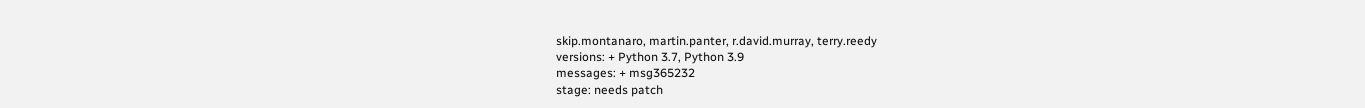skip.montanaro, martin.panter, r.david.murray, terry.reedy
versions: + Python 3.7, Python 3.9
messages: + msg365232
stage: needs patch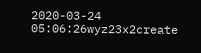2020-03-24 05:06:26wyz23x2create